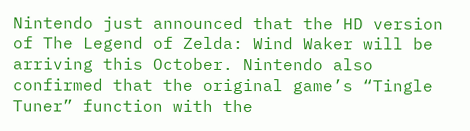Nintendo just announced that the HD version of The Legend of Zelda: Wind Waker will be arriving this October. Nintendo also confirmed that the original game’s “Tingle Tuner” function with the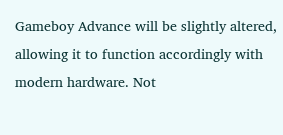Gameboy Advance will be slightly altered, allowing it to function accordingly with modern hardware. Not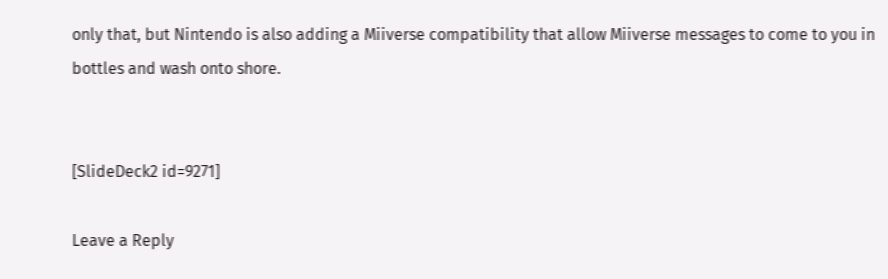only that, but Nintendo is also adding a Miiverse compatibility that allow Miiverse messages to come to you in bottles and wash onto shore.


[SlideDeck2 id=9271]

Leave a Reply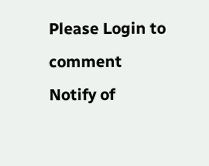Please Login to comment
Notify of